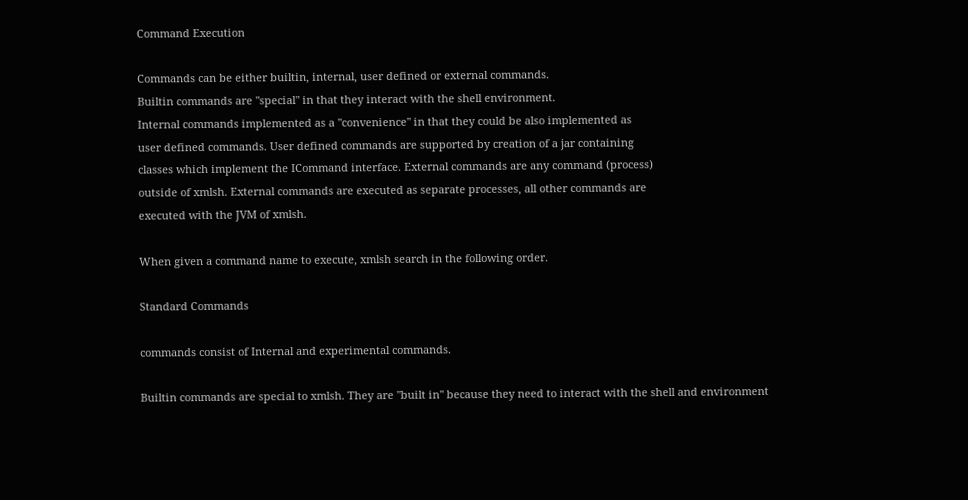Command Execution

Commands can be either builtin, internal, user defined or external commands.
Builtin commands are "special" in that they interact with the shell environment.
Internal commands implemented as a "convenience" in that they could be also implemented as
user defined commands. User defined commands are supported by creation of a jar containing
classes which implement the ICommand interface. External commands are any command (process)
outside of xmlsh. External commands are executed as separate processes, all other commands are
executed with the JVM of xmlsh.

When given a command name to execute, xmlsh search in the following order.

Standard Commands

commands consist of Internal and experimental commands.

Builtin commands are special to xmlsh. They are "built in" because they need to interact with the shell and environment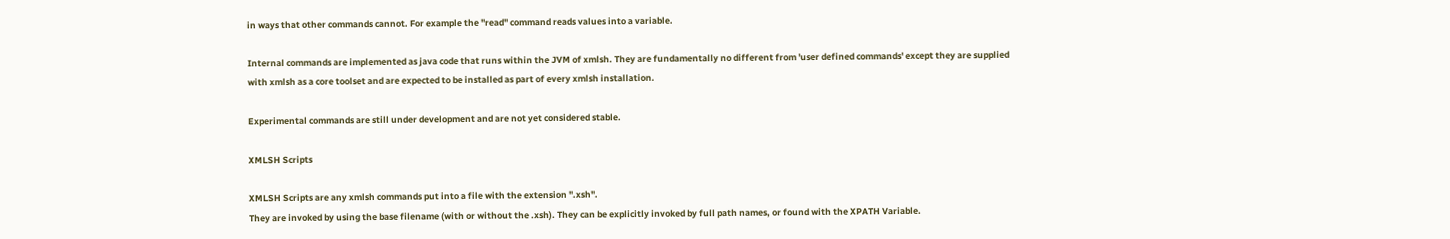in ways that other commands cannot. For example the "read" command reads values into a variable.

Internal commands are implemented as java code that runs within the JVM of xmlsh. They are fundamentally no different from 'user defined commands' except they are supplied with xmlsh as a core toolset and are expected to be installed as part of every xmlsh installation.

Experimental commands are still under development and are not yet considered stable.

XMLSH Scripts

XMLSH Scripts are any xmlsh commands put into a file with the extension ".xsh".
They are invoked by using the base filename (with or without the .xsh). They can be explicitly invoked by full path names, or found with the XPATH Variable.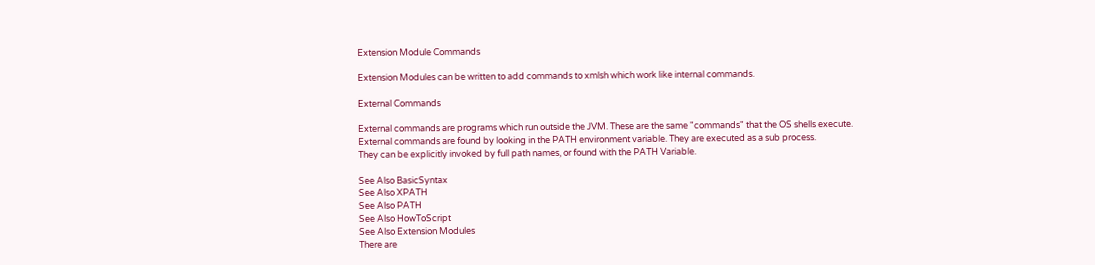Extension Module Commands

Extension Modules can be written to add commands to xmlsh which work like internal commands.

External Commands

External commands are programs which run outside the JVM. These are the same "commands" that the OS shells execute.
External commands are found by looking in the PATH environment variable. They are executed as a sub process.
They can be explicitly invoked by full path names, or found with the PATH Variable.

See Also BasicSyntax
See Also XPATH
See Also PATH
See Also HowToScript
See Also Extension Modules
There are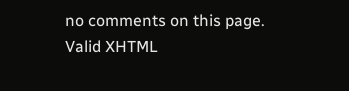no comments on this page.
Valid XHTML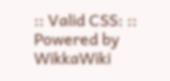:: Valid CSS: :: Powered by WikkaWiki